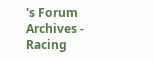's Forum Archives - Racing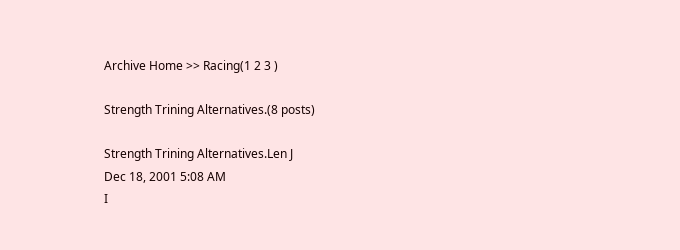Archive Home >> Racing(1 2 3 )

Strength Trining Alternatives.(8 posts)

Strength Trining Alternatives.Len J
Dec 18, 2001 5:08 AM
I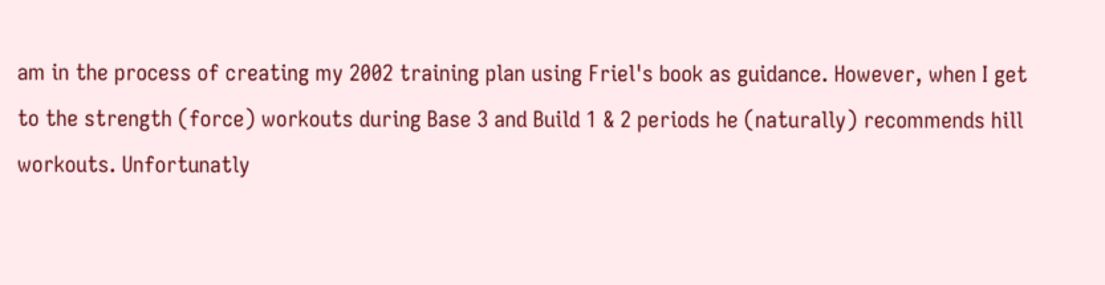am in the process of creating my 2002 training plan using Friel's book as guidance. However, when I get to the strength (force) workouts during Base 3 and Build 1 & 2 periods he (naturally) recommends hill workouts. Unfortunatly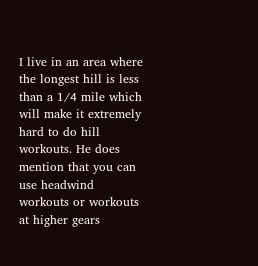I live in an area where the longest hill is less than a 1/4 mile which will make it extremely hard to do hill workouts. He does mention that you can use headwind workouts or workouts at higher gears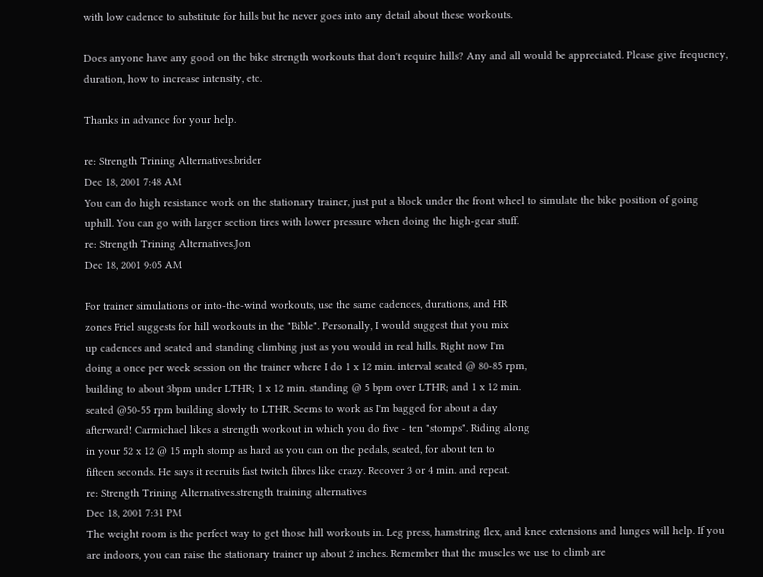with low cadence to substitute for hills but he never goes into any detail about these workouts.

Does anyone have any good on the bike strength workouts that don't require hills? Any and all would be appreciated. Please give frequency, duration, how to increase intensity, etc.

Thanks in advance for your help.

re: Strength Trining Alternatives.brider
Dec 18, 2001 7:48 AM
You can do high resistance work on the stationary trainer, just put a block under the front wheel to simulate the bike position of going uphill. You can go with larger section tires with lower pressure when doing the high-gear stuff.
re: Strength Trining Alternatives.Jon
Dec 18, 2001 9:05 AM

For trainer simulations or into-the-wind workouts, use the same cadences, durations, and HR
zones Friel suggests for hill workouts in the "Bible". Personally, I would suggest that you mix
up cadences and seated and standing climbing just as you would in real hills. Right now I'm
doing a once per week session on the trainer where I do 1 x 12 min. interval seated @ 80-85 rpm,
building to about 3bpm under LTHR; 1 x 12 min. standing @ 5 bpm over LTHR; and 1 x 12 min.
seated @50-55 rpm building slowly to LTHR. Seems to work as I'm bagged for about a day
afterward! Carmichael likes a strength workout in which you do five - ten "stomps". Riding along
in your 52 x 12 @ 15 mph stomp as hard as you can on the pedals, seated, for about ten to
fifteen seconds. He says it recruits fast twitch fibres like crazy. Recover 3 or 4 min. and repeat.
re: Strength Trining Alternatives.strength training alternatives
Dec 18, 2001 7:31 PM
The weight room is the perfect way to get those hill workouts in. Leg press, hamstring flex, and knee extensions and lunges will help. If you are indoors, you can raise the stationary trainer up about 2 inches. Remember that the muscles we use to climb are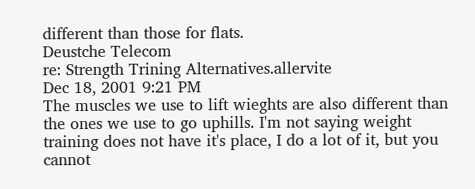different than those for flats.
Deustche Telecom
re: Strength Trining Alternatives.allervite
Dec 18, 2001 9:21 PM
The muscles we use to lift wieghts are also different than the ones we use to go uphills. I'm not saying weight training does not have it's place, I do a lot of it, but you cannot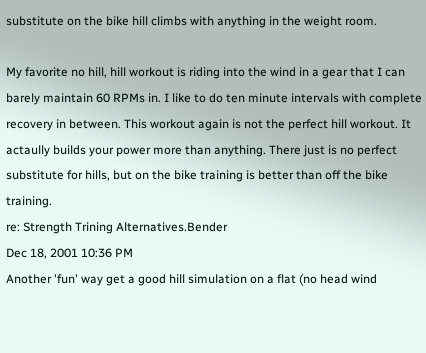substitute on the bike hill climbs with anything in the weight room.

My favorite no hill, hill workout is riding into the wind in a gear that I can barely maintain 60 RPMs in. I like to do ten minute intervals with complete recovery in between. This workout again is not the perfect hill workout. It actaully builds your power more than anything. There just is no perfect substitute for hills, but on the bike training is better than off the bike training.
re: Strength Trining Alternatives.Bender
Dec 18, 2001 10:36 PM
Another 'fun' way get a good hill simulation on a flat (no head wind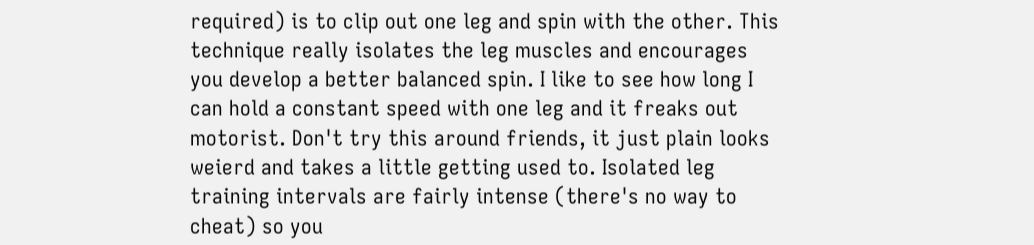required) is to clip out one leg and spin with the other. This technique really isolates the leg muscles and encourages you develop a better balanced spin. I like to see how long I can hold a constant speed with one leg and it freaks out motorist. Don't try this around friends, it just plain looks weierd and takes a little getting used to. Isolated leg training intervals are fairly intense (there's no way to cheat) so you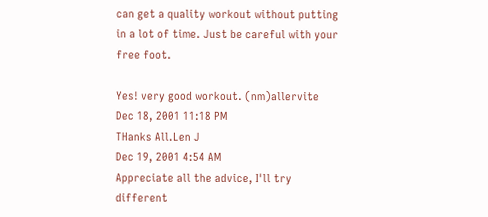can get a quality workout without putting in a lot of time. Just be careful with your free foot.

Yes! very good workout. (nm)allervite
Dec 18, 2001 11:18 PM
THanks All.Len J
Dec 19, 2001 4:54 AM
Appreciate all the advice, I'll try different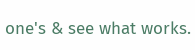one's & see what works.